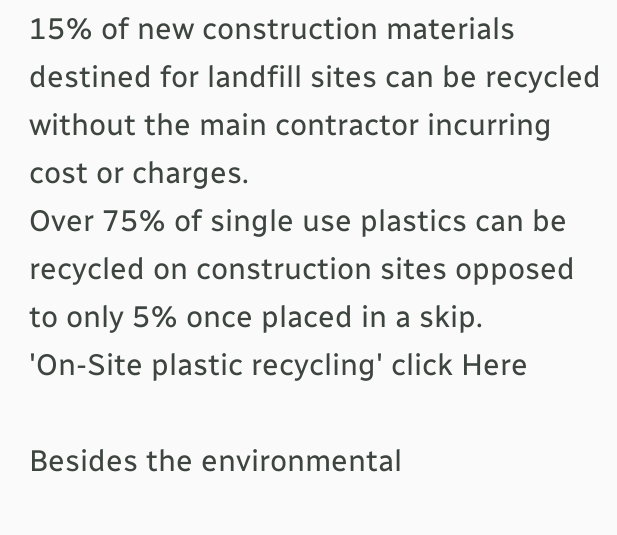15% of new construction materials destined for landfill sites can be recycled without the main contractor incurring cost or charges.
Over 75% of single use plastics can be recycled on construction sites opposed to only 5% once placed in a skip.
'On-Site plastic recycling' click Here

Besides the environmental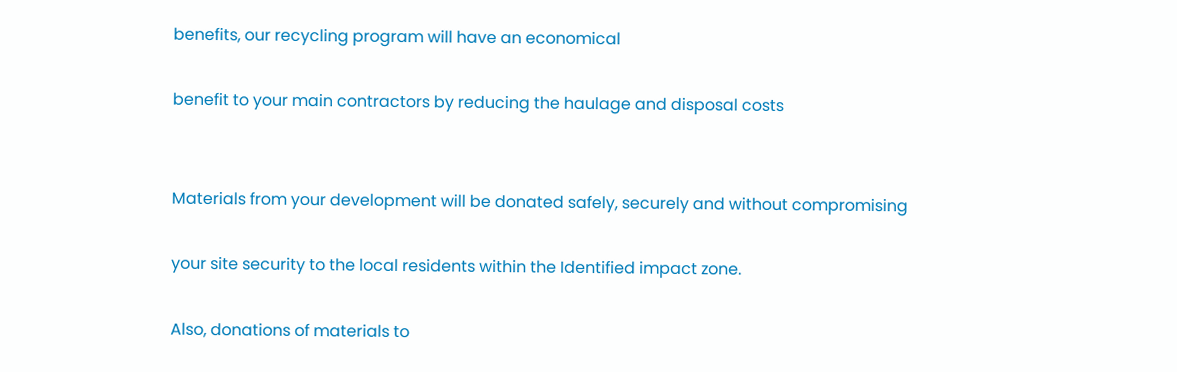benefits, our recycling program will have an economical

benefit to your main contractors by reducing the haulage and disposal costs


Materials from your development will be donated safely, securely and without compromising

your site security to the local residents within the Identified impact zone.

Also, donations of materials to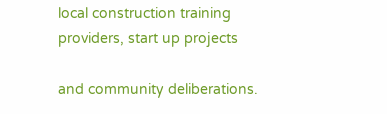local construction training providers, start up projects

and community deliberations.